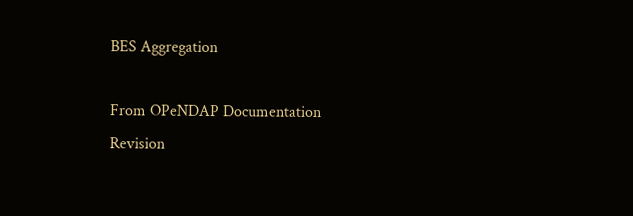BES Aggregation

From OPeNDAP Documentation
Revision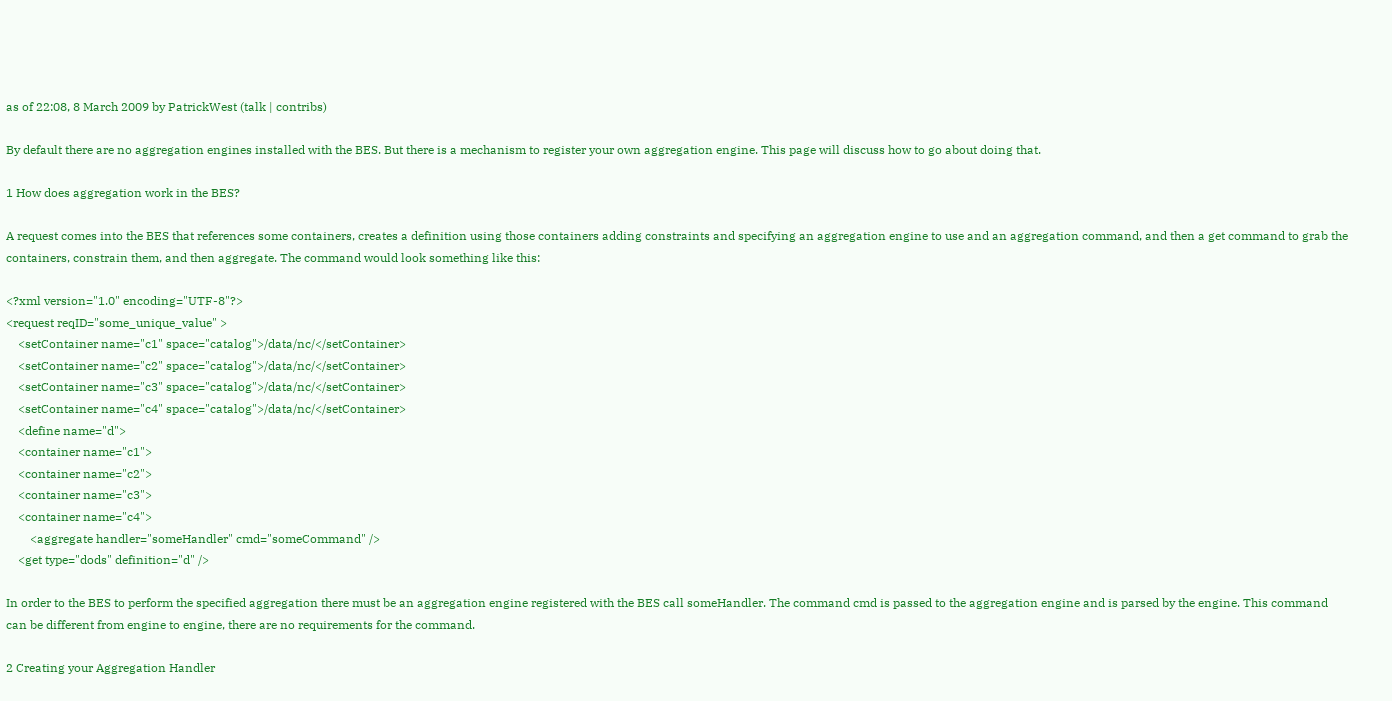as of 22:08, 8 March 2009 by PatrickWest (talk | contribs)

By default there are no aggregation engines installed with the BES. But there is a mechanism to register your own aggregation engine. This page will discuss how to go about doing that.

1 How does aggregation work in the BES?

A request comes into the BES that references some containers, creates a definition using those containers adding constraints and specifying an aggregation engine to use and an aggregation command, and then a get command to grab the containers, constrain them, and then aggregate. The command would look something like this:

<?xml version="1.0" encoding="UTF-8"?>
<request reqID="some_unique_value" >
    <setContainer name="c1" space="catalog">/data/nc/</setContainer>
    <setContainer name="c2" space="catalog">/data/nc/</setContainer>
    <setContainer name="c3" space="catalog">/data/nc/</setContainer>
    <setContainer name="c4" space="catalog">/data/nc/</setContainer>
    <define name="d">
    <container name="c1">
    <container name="c2">
    <container name="c3">
    <container name="c4">
        <aggregate handler="someHandler" cmd="someCommand" />
    <get type="dods" definition="d" />

In order to the BES to perform the specified aggregation there must be an aggregation engine registered with the BES call someHandler. The command cmd is passed to the aggregation engine and is parsed by the engine. This command can be different from engine to engine, there are no requirements for the command.

2 Creating your Aggregation Handler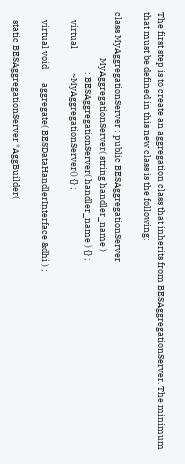The first step is to create an aggregation class that inherits from BESAggregationServer. The minimum that must be defined in this new class is the following:

class MyAggregationServer : public BESAggregationServer
                       MyAggregationServer( string handler_name )
                              : BESAggregationServer( handler_name ) {} ;
    virtual            ~MyAggregationServer() {} ;

    virtual void       aggregate( BESDataHandlerInterface &dhi ) ;

    static BESAggregationServer *AggBuilder(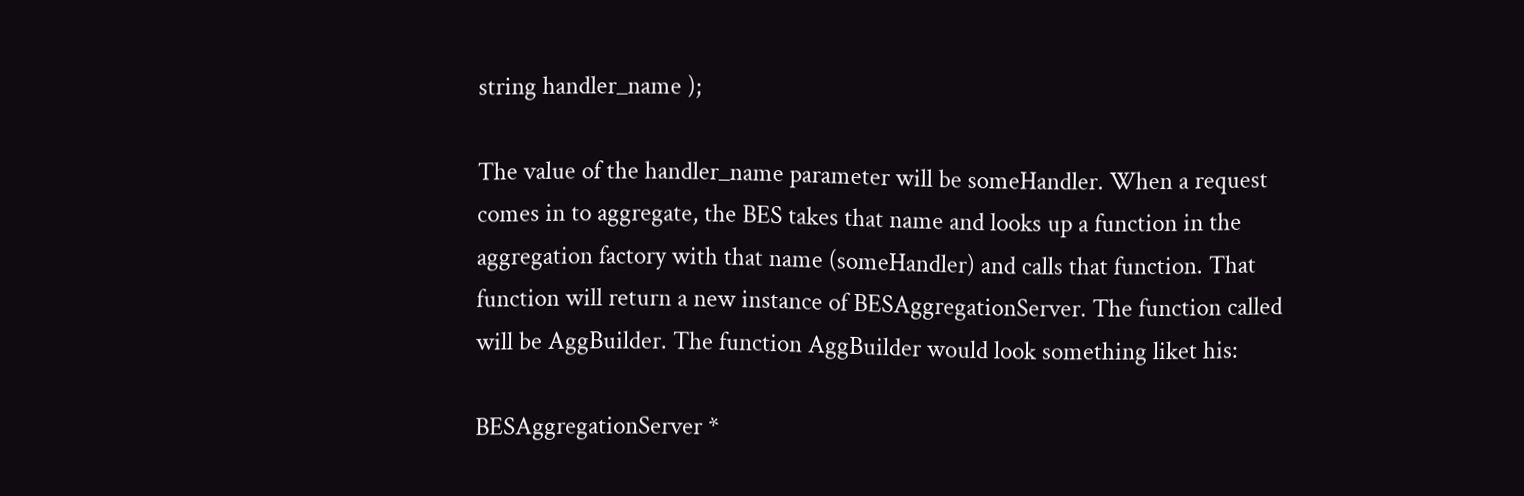string handler_name );

The value of the handler_name parameter will be someHandler. When a request comes in to aggregate, the BES takes that name and looks up a function in the aggregation factory with that name (someHandler) and calls that function. That function will return a new instance of BESAggregationServer. The function called will be AggBuilder. The function AggBuilder would look something liket his:

BESAggregationServer *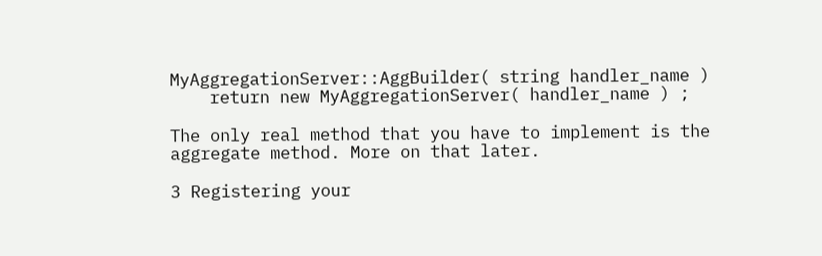MyAggregationServer::AggBuilder( string handler_name )
    return new MyAggregationServer( handler_name ) ;

The only real method that you have to implement is the aggregate method. More on that later.

3 Registering your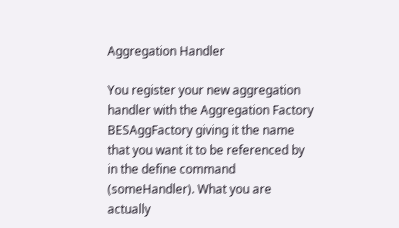Aggregation Handler

You register your new aggregation handler with the Aggregation Factory BESAggFactory giving it the name that you want it to be referenced by in the define command (someHandler). What you are actually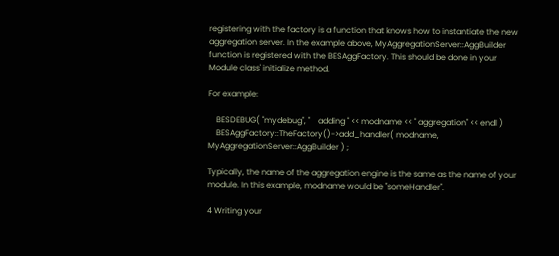registering with the factory is a function that knows how to instantiate the new aggregation server. In the example above, MyAggregationServer::AggBuilder function is registered with the BESAggFactory. This should be done in your Module class' initialize method.

For example:

    BESDEBUG( "mydebug", "    adding " << modname << " aggregation" << endl )
    BESAggFactory::TheFactory()->add_handler( modname, MyAggregationServer::AggBuilder ) ;

Typically, the name of the aggregation engine is the same as the name of your module. In this example, modname would be "someHandler".

4 Writing your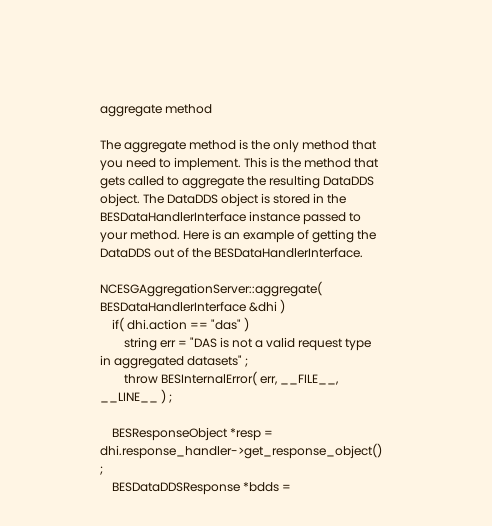aggregate method

The aggregate method is the only method that you need to implement. This is the method that gets called to aggregate the resulting DataDDS object. The DataDDS object is stored in the BESDataHandlerInterface instance passed to your method. Here is an example of getting the DataDDS out of the BESDataHandlerInterface.

NCESGAggregationServer::aggregate( BESDataHandlerInterface &dhi )
    if( dhi.action == "das" )
        string err = "DAS is not a valid request type in aggregated datasets" ;
        throw BESInternalError( err, __FILE__, __LINE__ ) ;

    BESResponseObject *resp = dhi.response_handler->get_response_object() ;
    BESDataDDSResponse *bdds =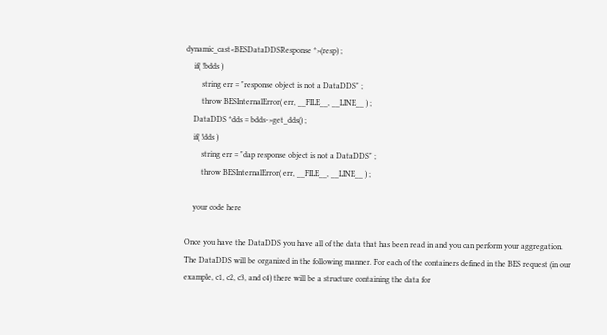dynamic_cast<BESDataDDSResponse *>(resp) ;
    if( !bdds )
        string err = "response object is not a DataDDS" ;
        throw BESInternalError( err, __FILE__, __LINE__ ) ;
    DataDDS *dds = bdds->get_dds() ;
    if( !dds )
        string err = "dap response object is not a DataDDS" ;
        throw BESInternalError( err, __FILE__, __LINE__ ) ;

    your code here

Once you have the DataDDS you have all of the data that has been read in and you can perform your aggregation. The DataDDS will be organized in the following manner. For each of the containers defined in the BES request (in our example, c1, c2, c3, and c4) there will be a structure containing the data for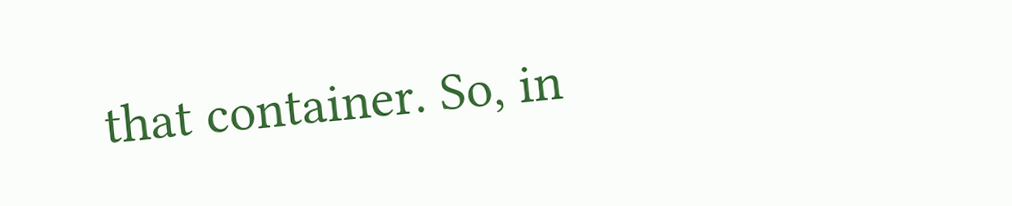that container. So, in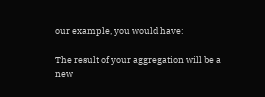our example, you would have:

The result of your aggregation will be a new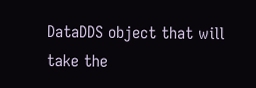DataDDS object that will take the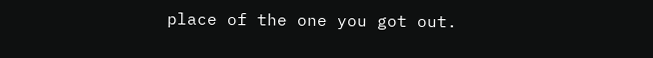place of the one you got out.